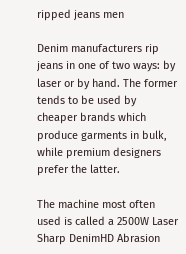ripped jeans men

Denim manufacturers rip jeans in one of two ways: by laser or by hand. The former tends to be used by cheaper brands which produce garments in bulk, while premium designers prefer the latter.

The machine most often used is called a 2500W Laser Sharp DenimHD Abrasion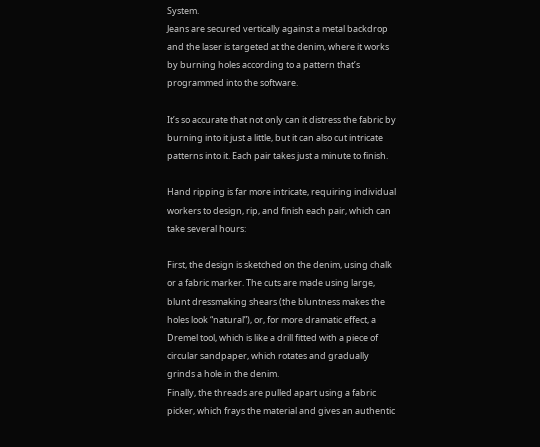System.
Jeans are secured vertically against a metal backdrop and the laser is targeted at the denim, where it works by burning holes according to a pattern that’s programmed into the software.

It’s so accurate that not only can it distress the fabric by burning into it just a little, but it can also cut intricate patterns into it. Each pair takes just a minute to finish.

Hand ripping is far more intricate, requiring individual workers to design, rip, and finish each pair, which can take several hours:

First, the design is sketched on the denim, using chalk or a fabric marker. The cuts are made using large, blunt dressmaking shears (the bluntness makes the holes look “natural”), or, for more dramatic effect, a Dremel tool, which is like a drill fitted with a piece of circular sandpaper, which rotates and gradually grinds a hole in the denim.
Finally, the threads are pulled apart using a fabric picker, which frays the material and gives an authentic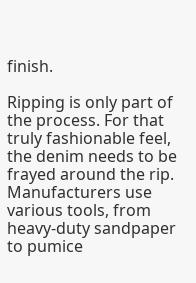finish.

Ripping is only part of the process. For that truly fashionable feel, the denim needs to be frayed around the rip. Manufacturers use various tools, from heavy-duty sandpaper to pumice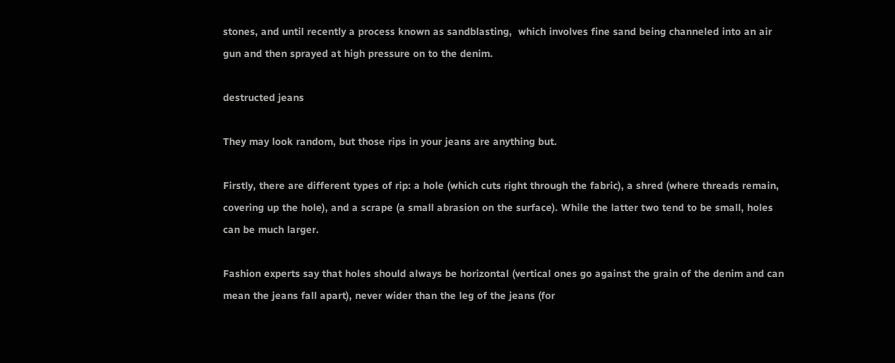stones, and until recently a process known as sandblasting,  which involves fine sand being channeled into an air gun and then sprayed at high pressure on to the denim.

destructed jeans

They may look random, but those rips in your jeans are anything but.

Firstly, there are different types of rip: a hole (which cuts right through the fabric), a shred (where threads remain, covering up the hole), and a scrape (a small abrasion on the surface). While the latter two tend to be small, holes can be much larger.

Fashion experts say that holes should always be horizontal (vertical ones go against the grain of the denim and can mean the jeans fall apart), never wider than the leg of the jeans (for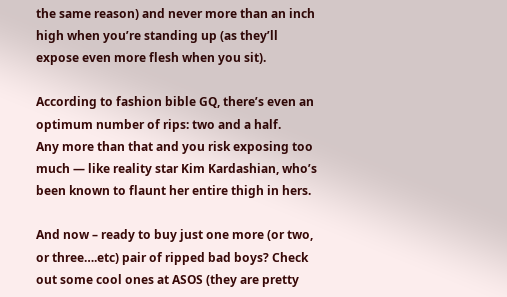the same reason) and never more than an inch high when you’re standing up (as they’ll expose even more flesh when you sit).

According to fashion bible GQ, there’s even an optimum number of rips: two and a half.
Any more than that and you risk exposing too much — like reality star Kim Kardashian, who’s been known to flaunt her entire thigh in hers.

And now – ready to buy just one more (or two, or three….etc) pair of ripped bad boys? Check out some cool ones at ASOS (they are pretty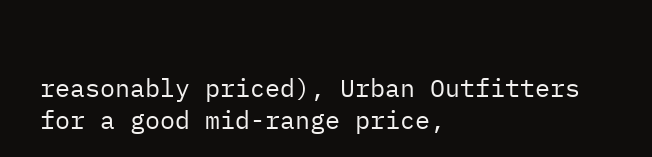reasonably priced), Urban Outfitters for a good mid-range price,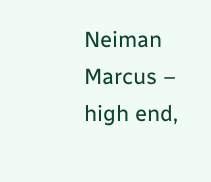Neiman Marcus – high end,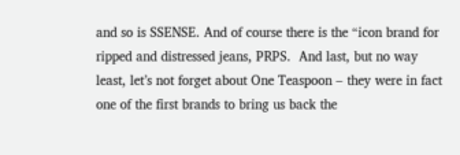and so is SSENSE. And of course there is the “icon brand for ripped and distressed jeans, PRPS.  And last, but no way least, let’s not forget about One Teaspoon – they were in fact one of the first brands to bring us back the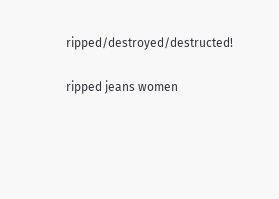ripped/destroyed/destructed!

ripped jeans women